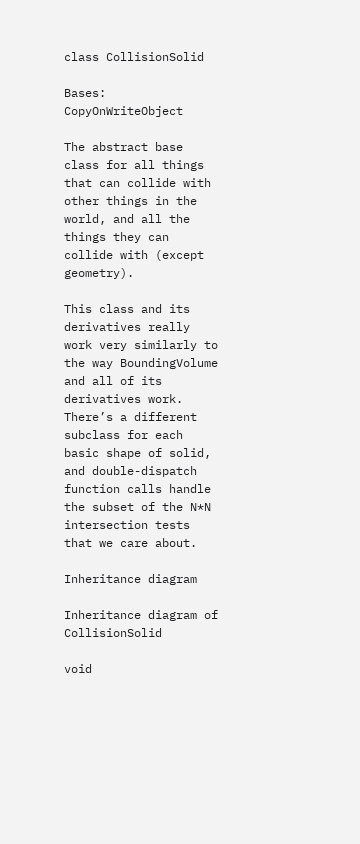class CollisionSolid

Bases: CopyOnWriteObject

The abstract base class for all things that can collide with other things in the world, and all the things they can collide with (except geometry).

This class and its derivatives really work very similarly to the way BoundingVolume and all of its derivatives work. There’s a different subclass for each basic shape of solid, and double-dispatch function calls handle the subset of the N*N intersection tests that we care about.

Inheritance diagram

Inheritance diagram of CollisionSolid

void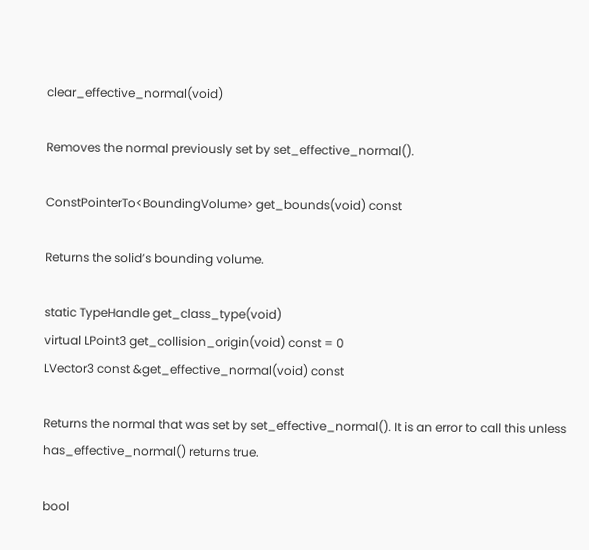clear_effective_normal(void)

Removes the normal previously set by set_effective_normal().

ConstPointerTo<BoundingVolume> get_bounds(void) const

Returns the solid’s bounding volume.

static TypeHandle get_class_type(void)
virtual LPoint3 get_collision_origin(void) const = 0
LVector3 const &get_effective_normal(void) const

Returns the normal that was set by set_effective_normal(). It is an error to call this unless has_effective_normal() returns true.

bool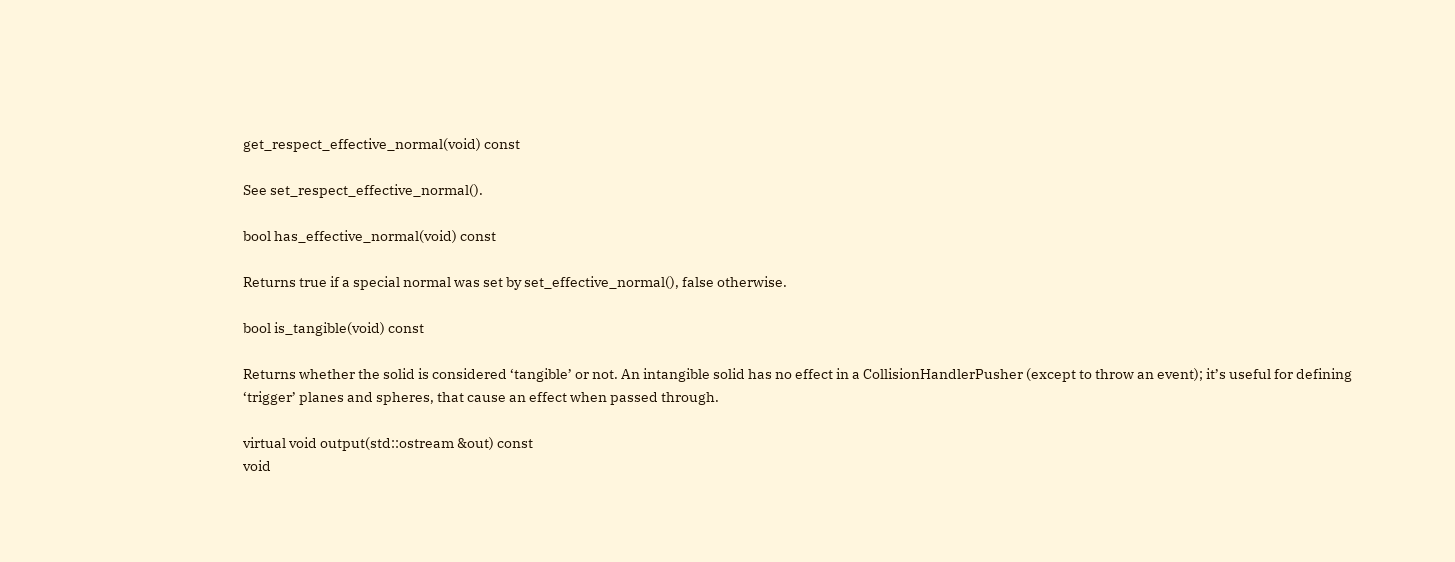get_respect_effective_normal(void) const

See set_respect_effective_normal().

bool has_effective_normal(void) const

Returns true if a special normal was set by set_effective_normal(), false otherwise.

bool is_tangible(void) const

Returns whether the solid is considered ‘tangible’ or not. An intangible solid has no effect in a CollisionHandlerPusher (except to throw an event); it’s useful for defining ‘trigger’ planes and spheres, that cause an effect when passed through.

virtual void output(std::ostream &out) const
void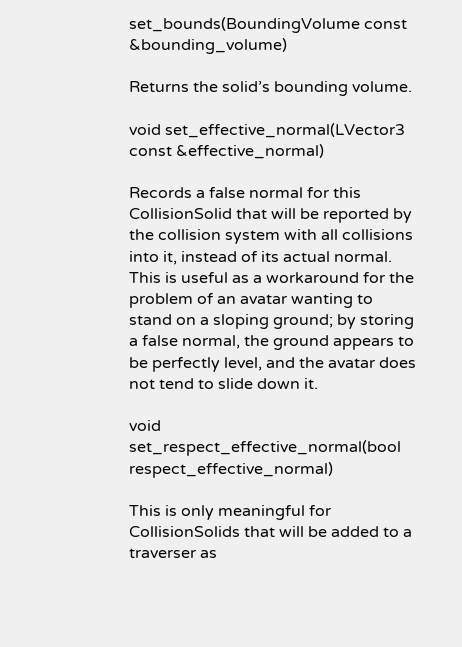set_bounds(BoundingVolume const &bounding_volume)

Returns the solid’s bounding volume.

void set_effective_normal(LVector3 const &effective_normal)

Records a false normal for this CollisionSolid that will be reported by the collision system with all collisions into it, instead of its actual normal. This is useful as a workaround for the problem of an avatar wanting to stand on a sloping ground; by storing a false normal, the ground appears to be perfectly level, and the avatar does not tend to slide down it.

void set_respect_effective_normal(bool respect_effective_normal)

This is only meaningful for CollisionSolids that will be added to a traverser as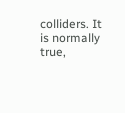colliders. It is normally true,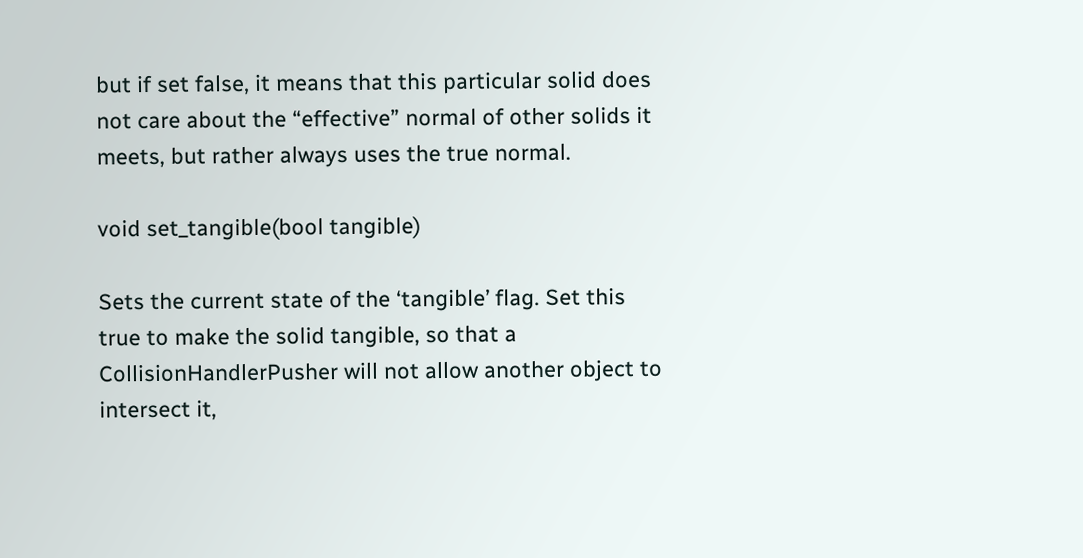but if set false, it means that this particular solid does not care about the “effective” normal of other solids it meets, but rather always uses the true normal.

void set_tangible(bool tangible)

Sets the current state of the ‘tangible’ flag. Set this true to make the solid tangible, so that a CollisionHandlerPusher will not allow another object to intersect it,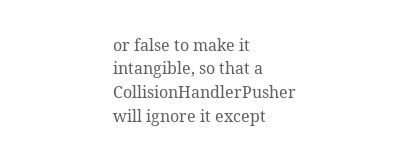or false to make it intangible, so that a CollisionHandlerPusher will ignore it except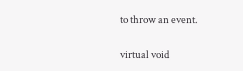to throw an event.

virtual void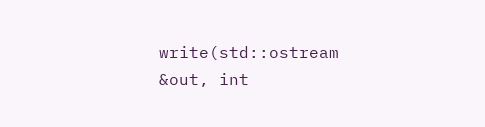write(std::ostream &out, int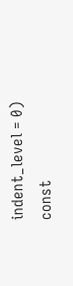indent_level = 0) const